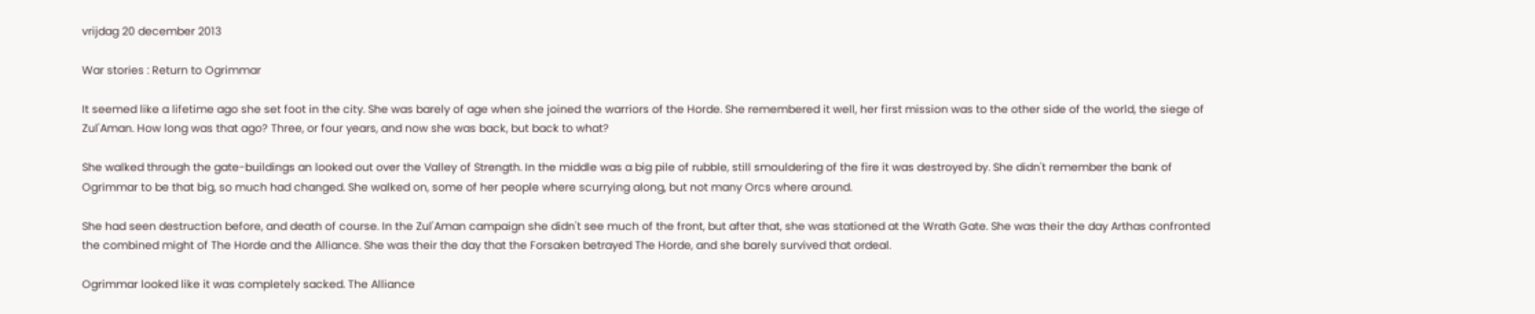vrijdag 20 december 2013

War stories : Return to Ogrimmar

It seemed like a lifetime ago she set foot in the city. She was barely of age when she joined the warriors of the Horde. She remembered it well, her first mission was to the other side of the world, the siege of Zul'Aman. How long was that ago? Three, or four years, and now she was back, but back to what?

She walked through the gate-buildings an looked out over the Valley of Strength. In the middle was a big pile of rubble, still smouldering of the fire it was destroyed by. She didn't remember the bank of Ogrimmar to be that big, so much had changed. She walked on, some of her people where scurrying along, but not many Orcs where around.

She had seen destruction before, and death of course. In the Zul'Aman campaign she didn't see much of the front, but after that, she was stationed at the Wrath Gate. She was their the day Arthas confronted the combined might of The Horde and the Alliance. She was their the day that the Forsaken betrayed The Horde, and she barely survived that ordeal.

Ogrimmar looked like it was completely sacked. The Alliance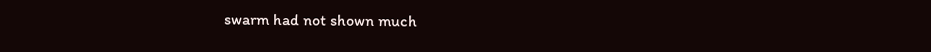swarm had not shown much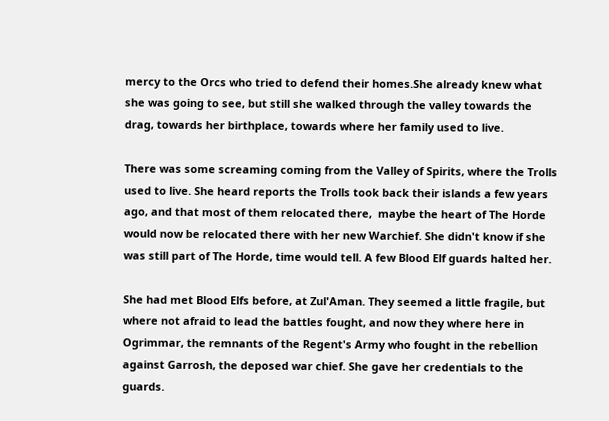mercy to the Orcs who tried to defend their homes.She already knew what she was going to see, but still she walked through the valley towards the drag, towards her birthplace, towards where her family used to live.

There was some screaming coming from the Valley of Spirits, where the Trolls used to live. She heard reports the Trolls took back their islands a few years ago, and that most of them relocated there,  maybe the heart of The Horde would now be relocated there with her new Warchief. She didn't know if she was still part of The Horde, time would tell. A few Blood Elf guards halted her.

She had met Blood Elfs before, at Zul'Aman. They seemed a little fragile, but where not afraid to lead the battles fought, and now they where here in Ogrimmar, the remnants of the Regent's Army who fought in the rebellion against Garrosh, the deposed war chief. She gave her credentials to the guards.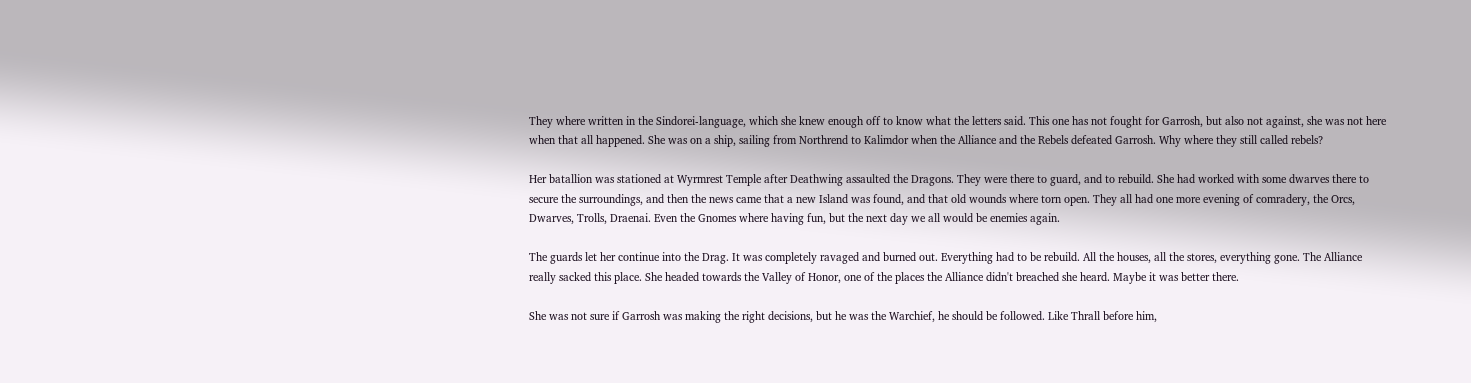They where written in the Sindorei-language, which she knew enough off to know what the letters said. This one has not fought for Garrosh, but also not against, she was not here when that all happened. She was on a ship, sailing from Northrend to Kalimdor when the Alliance and the Rebels defeated Garrosh. Why where they still called rebels?

Her batallion was stationed at Wyrmrest Temple after Deathwing assaulted the Dragons. They were there to guard, and to rebuild. She had worked with some dwarves there to secure the surroundings, and then the news came that a new Island was found, and that old wounds where torn open. They all had one more evening of comradery, the Orcs, Dwarves, Trolls, Draenai. Even the Gnomes where having fun, but the next day we all would be enemies again.

The guards let her continue into the Drag. It was completely ravaged and burned out. Everything had to be rebuild. All the houses, all the stores, everything gone. The Alliance really sacked this place. She headed towards the Valley of Honor, one of the places the Alliance didn't breached she heard. Maybe it was better there.

She was not sure if Garrosh was making the right decisions, but he was the Warchief, he should be followed. Like Thrall before him,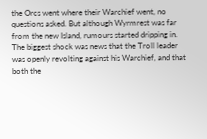the Orcs went where their Warchief went, no questions asked. But although Wyrmrest was far from the new Island, rumours started dripping in. The biggest shock was news that the Troll leader was openly revolting against his Warchief, and that both the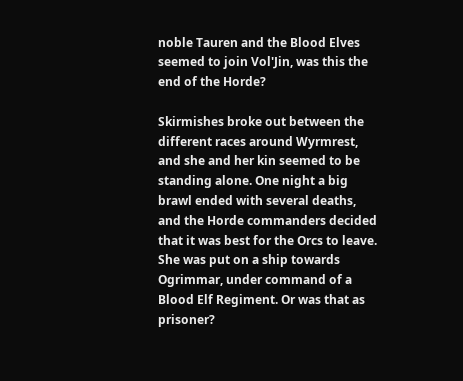noble Tauren and the Blood Elves seemed to join Vol'Jin, was this the end of the Horde?

Skirmishes broke out between the different races around Wyrmrest, and she and her kin seemed to be standing alone. One night a big brawl ended with several deaths, and the Horde commanders decided that it was best for the Orcs to leave. She was put on a ship towards Ogrimmar, under command of a Blood Elf Regiment. Or was that as prisoner?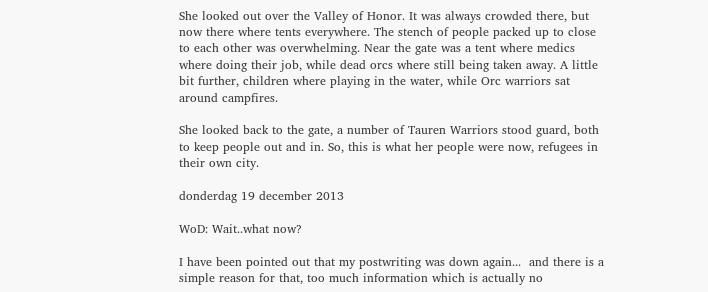She looked out over the Valley of Honor. It was always crowded there, but now there where tents everywhere. The stench of people packed up to close to each other was overwhelming. Near the gate was a tent where medics where doing their job, while dead orcs where still being taken away. A little bit further, children where playing in the water, while Orc warriors sat around campfires.

She looked back to the gate, a number of Tauren Warriors stood guard, both to keep people out and in. So, this is what her people were now, refugees in their own city.

donderdag 19 december 2013

WoD: Wait..what now?

I have been pointed out that my postwriting was down again...  and there is a simple reason for that, too much information which is actually no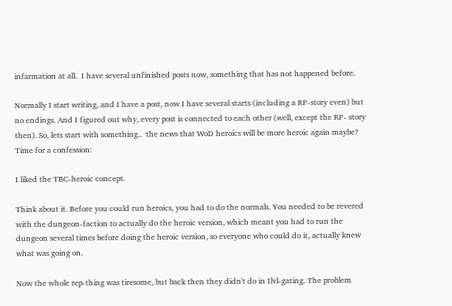infarmation at all.  I have several unfinished posts now, something that has not happened before.

Normally I start writing, and I have a post, now I have several starts (including a RP-story even) but no endings. And I figured out why, every post is connected to each other (well, except the RP- story then). So, lets start with something..  the news that WoD heroics will be more heroic again maybe?  Time for a confession:

I liked the TBC-heroic concept.

Think about it. Before you could run heroics, you had to do the normals. You needed to be revered with the dungeon-faction to actually do the heroic version, which meant you had to run the dungeon several times before doing the heroic version, so everyone who could do it, actually knew what was going on.

Now the whole rep-thing was tiresome, but back then they didn't do in Ilvl-gating. The problem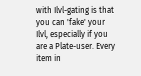with Ilvl-gating is that you can 'fake' your Ilvl, especially if you are a Plate-user. Every item in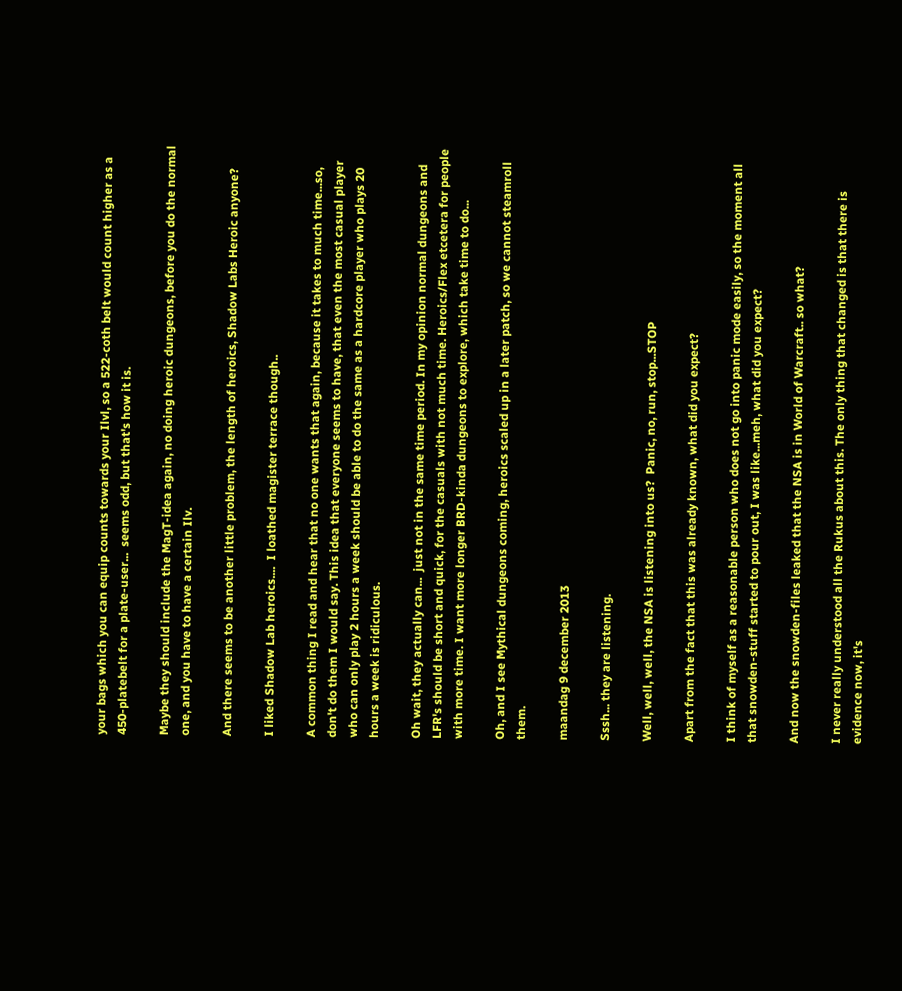your bags which you can equip counts towards your Ilvl, so a 522-coth belt would count higher as a 450-platebelt for a plate-user...  seems odd, but that's how it is.

Maybe they should include the MagT-idea again, no doing heroic dungeons, before you do the normal one, and you have to have a certain Ilv.

And there seems to be another little problem, the length of heroics, Shadow Labs Heroic anyone?

I liked Shadow Lab heroics....  I loathed magister terrace though..

A common thing I read and hear that no one wants that again, because it takes to much time...so, don't do them I would say. This idea that everyone seems to have, that even the most casual player who can only play 2 hours a week should be able to do the same as a hardcore player who plays 20 hours a week is ridiculous.

Oh wait, they actually can...  just not in the same time period. In my opinion normal dungeons and LFR's should be short and quick, for the casuals with not much time. Heroics/Flex etcetera for people with more time. I want more longer BRD-kinda dungeons to explore, which take time to do...

Oh, and I see Mythical dungeons coming, heroics scaled up in a later patch, so we cannot steamroll them.

maandag 9 december 2013

Sssh... they are listening.

Well, well, well, the NSA is listening into us?  Panic, no, run, stop...STOP

Apart from the fact that this was already known, what did you expect?

I think of myself as a reasonable person who does not go into panic mode easily, so the moment all that snowden-stuff started to pour out, I was like...meh, what did you expect?

And now the snowden-files leaked that the NSA is in World of Warcraft.. so what?

I never really understood all the Rukus about this. The only thing that changed is that there is evidence now, it's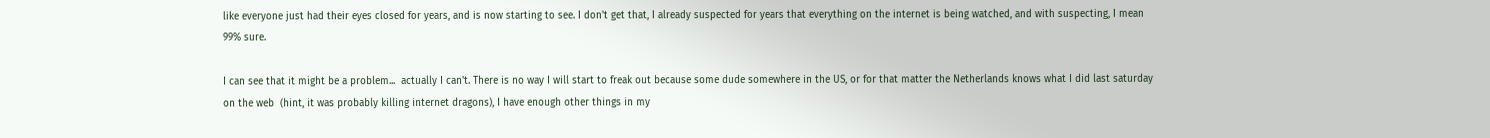like everyone just had their eyes closed for years, and is now starting to see. I don't get that, I already suspected for years that everything on the internet is being watched, and with suspecting, I mean 99% sure.

I can see that it might be a problem...  actually I can't. There is no way I will start to freak out because some dude somewhere in the US, or for that matter the Netherlands knows what I did last saturday on the web  (hint, it was probably killing internet dragons), I have enough other things in my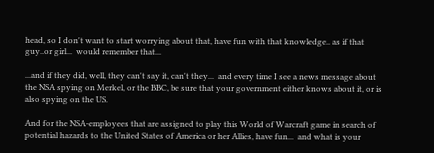head, so I don't want to start worrying about that, have fun with that knowledge.. as if that guy..or girl...  would remember that...

...and if they did, well, they can't say it, can't they...  and every time I see a news message about the NSA spying on Merkel, or the BBC, be sure that your government either knows about it, or is also spying on the US.

And for the NSA-employees that are assigned to play this World of Warcraft game in search of potential hazards to the United States of America or her Allies, have fun...  and what is your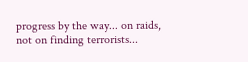progress by the way... on raids, not on finding terrorists...